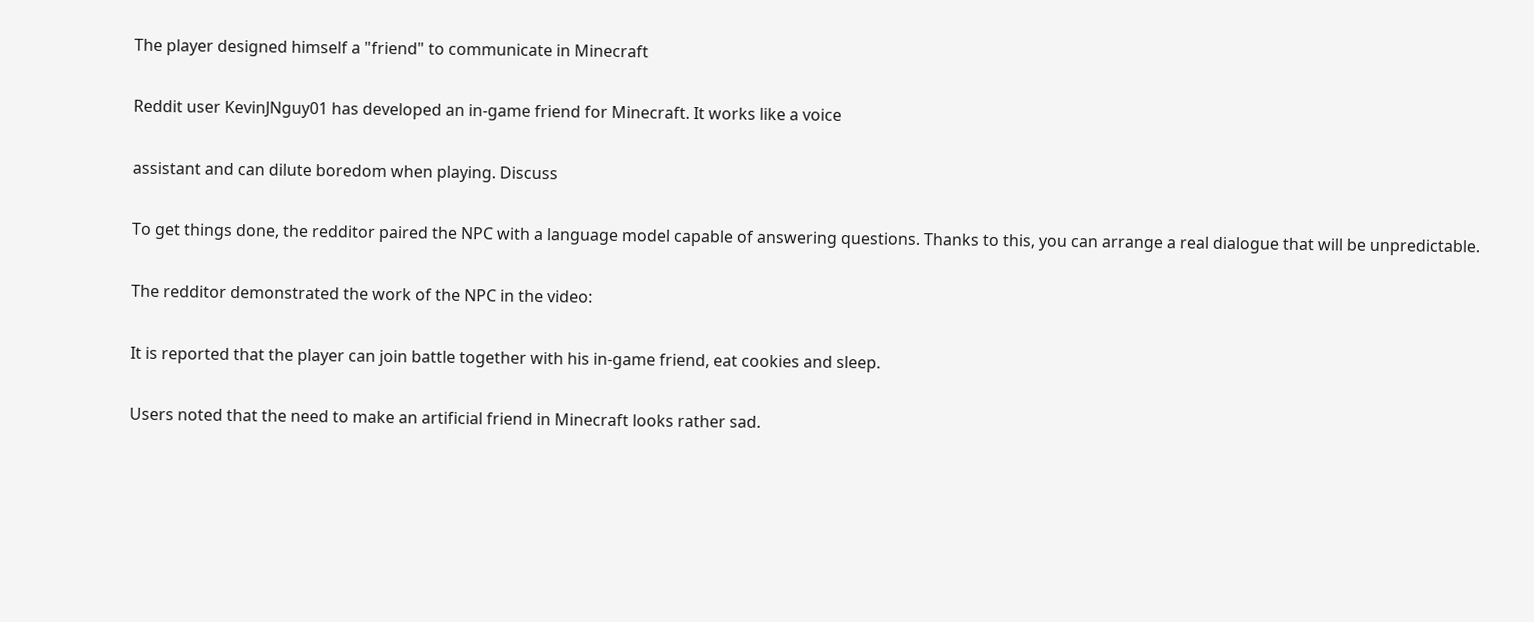The player designed himself a "friend" to communicate in Minecraft

Reddit user KevinJNguy01 has developed an in-game friend for Minecraft. It works like a voice

assistant and can dilute boredom when playing. Discuss

To get things done, the redditor paired the NPC with a language model capable of answering questions. Thanks to this, you can arrange a real dialogue that will be unpredictable.

The redditor demonstrated the work of the NPC in the video:

It is reported that the player can join battle together with his in-game friend, eat cookies and sleep.

Users noted that the need to make an artificial friend in Minecraft looks rather sad.